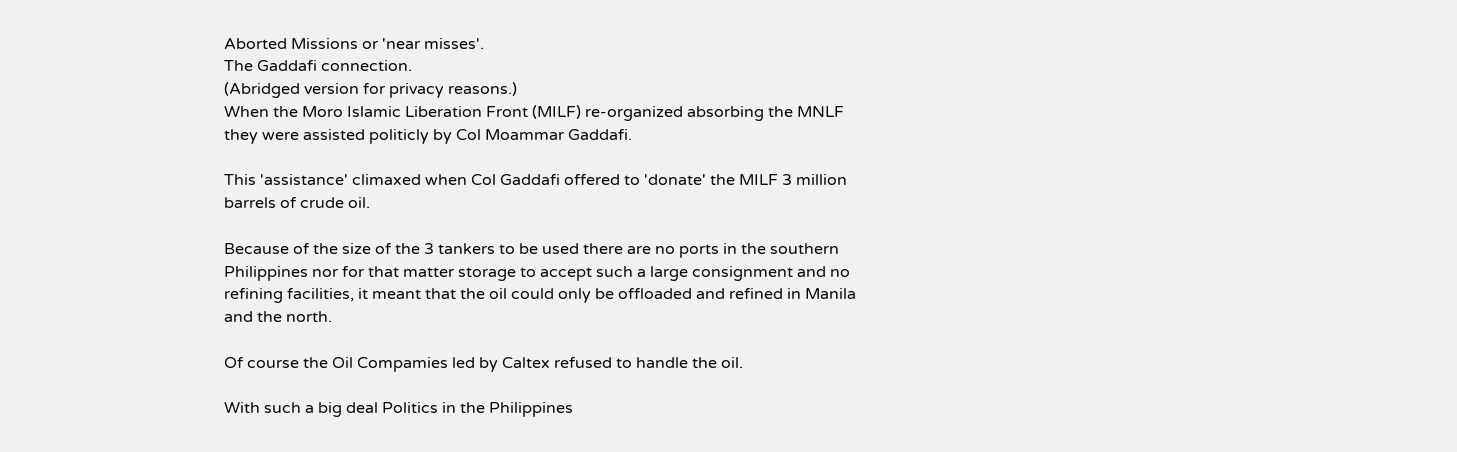Aborted Missions or 'near misses'.
The Gaddafi connection.
(Abridged version for privacy reasons.)
When the Moro Islamic Liberation Front (MILF) re-organized absorbing the MNLF they were assisted politicly by Col Moammar Gaddafi.

This 'assistance' climaxed when Col Gaddafi offered to 'donate' the MILF 3 million barrels of crude oil.

Because of the size of the 3 tankers to be used there are no ports in the southern Philippines nor for that matter storage to accept such a large consignment and no refining facilities, it meant that the oil could only be offloaded and refined in Manila and the north.

Of course the Oil Compamies led by Caltex refused to handle the oil.

With such a big deal Politics in the Philippines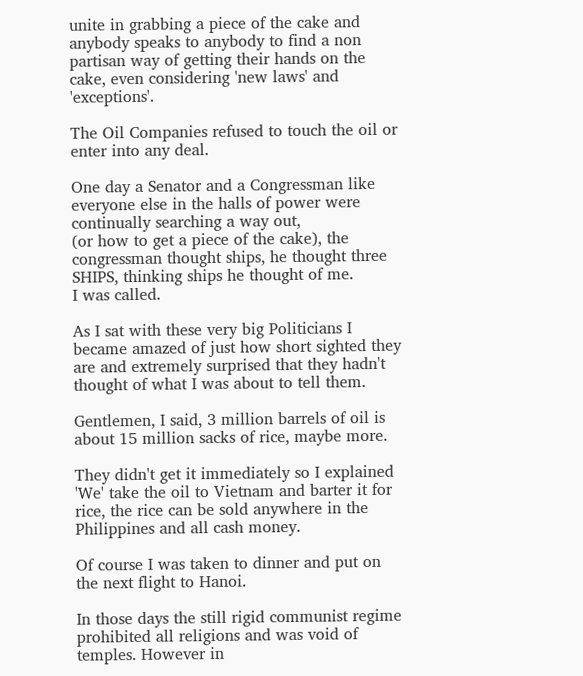unite in grabbing a piece of the cake and anybody speaks to anybody to find a non partisan way of getting their hands on the cake, even considering 'new laws' and 'exceptions'.

The Oil Companies refused to touch the oil or enter into any deal.

One day a Senator and a Congressman like everyone else in the halls of power were continually searching a way out,
(or how to get a piece of the cake), the congressman thought ships, he thought three SHIPS, thinking ships he thought of me.
I was called.

As I sat with these very big Politicians I became amazed of just how short sighted they are and extremely surprised that they hadn't thought of what I was about to tell them.

Gentlemen, I said, 3 million barrels of oil is about 15 million sacks of rice, maybe more.

They didn't get it immediately so I explained 'We' take the oil to Vietnam and barter it for rice, the rice can be sold anywhere in the Philippines and all cash money.

Of course I was taken to dinner and put on the next flight to Hanoi.

In those days the still rigid communist regime prohibited all religions and was void of temples. However in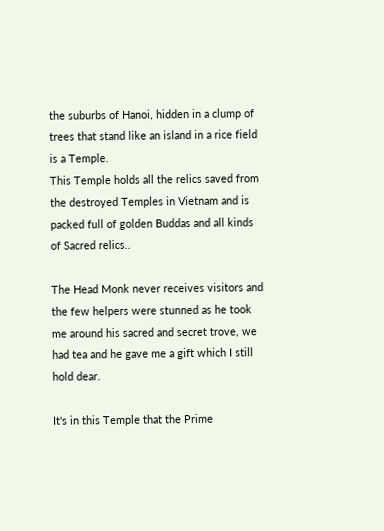the suburbs of Hanoi, hidden in a clump of trees that stand like an island in a rice field is a Temple.
This Temple holds all the relics saved from the destroyed Temples in Vietnam and is packed full of golden Buddas and all kinds of Sacred relics..

The Head Monk never receives visitors and the few helpers were stunned as he took me around his sacred and secret trove, we had tea and he gave me a gift which I still hold dear.

It's in this Temple that the Prime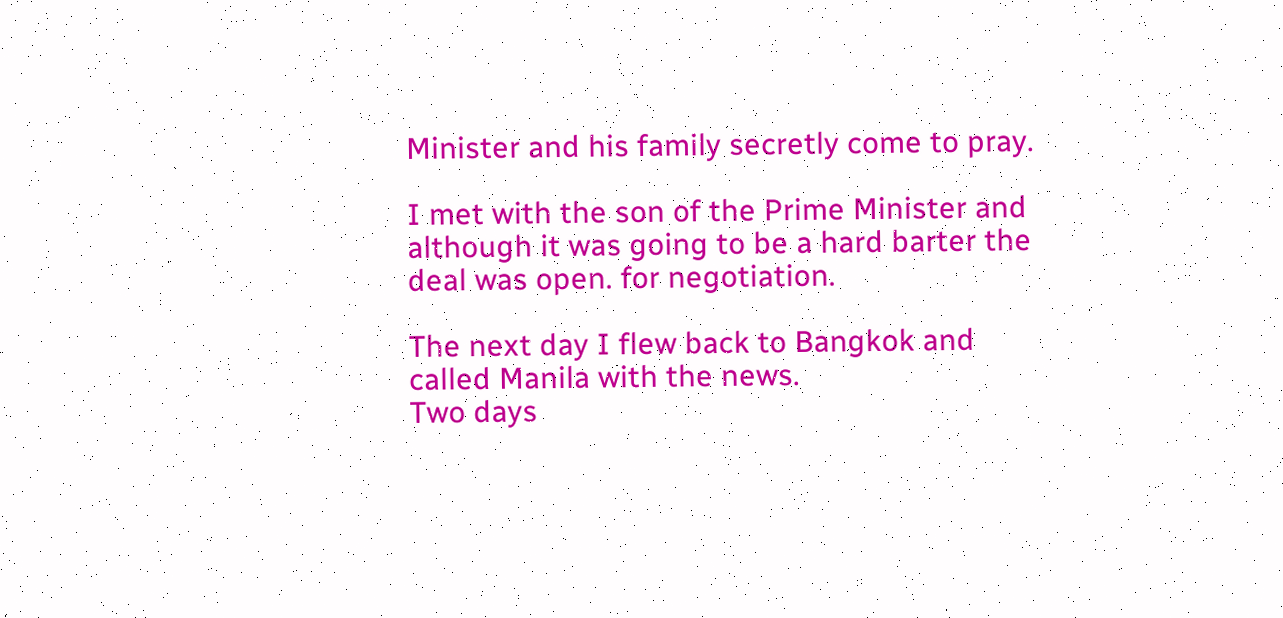Minister and his family secretly come to pray.

I met with the son of the Prime Minister and although it was going to be a hard barter the deal was open. for negotiation.

The next day I flew back to Bangkok and called Manila with the news.
Two days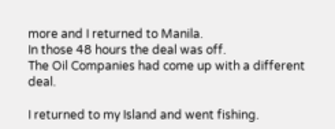more and I returned to Manila.
In those 48 hours the deal was off.
The Oil Companies had come up with a different deal.

I returned to my Island and went fishing.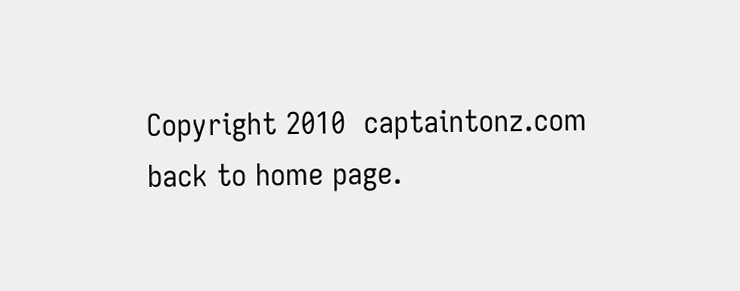Copyright 2010  captaintonz.com
back to home page.